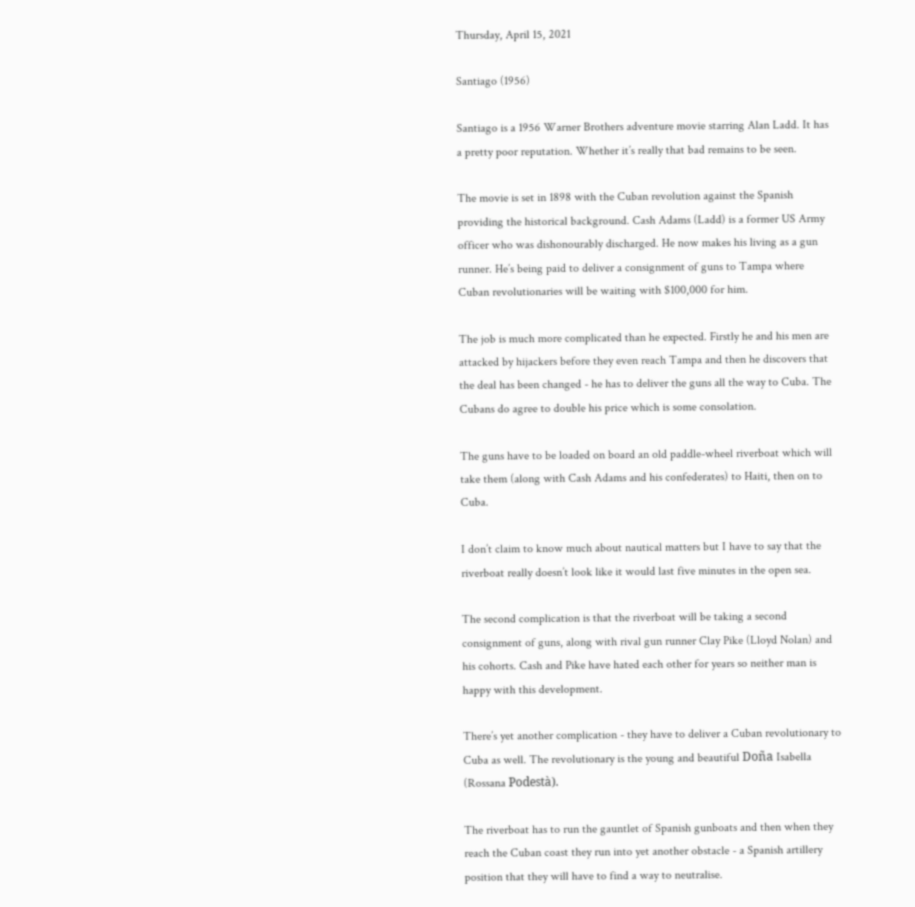Thursday, April 15, 2021

Santiago (1956)

Santiago is a 1956 Warner Brothers adventure movie starring Alan Ladd. It has a pretty poor reputation. Whether it’s really that bad remains to be seen.

The movie is set in 1898 with the Cuban revolution against the Spanish providing the historical background. Cash Adams (Ladd) is a former US Army officer who was dishonourably discharged. He now makes his living as a gun runner. He’s being paid to deliver a consignment of guns to Tampa where Cuban revolutionaries will be waiting with $100,000 for him.

The job is much more complicated than he expected. Firstly he and his men are attacked by hijackers before they even reach Tampa and then he discovers that the deal has been changed - he has to deliver the guns all the way to Cuba. The Cubans do agree to double his price which is some consolation.

The guns have to be loaded on board an old paddle-wheel riverboat which will take them (along with Cash Adams and his confederates) to Haiti, then on to Cuba.

I don’t claim to know much about nautical matters but I have to say that the riverboat really doesn’t look like it would last five minutes in the open sea.

The second complication is that the riverboat will be taking a second consignment of guns, along with rival gun runner Clay Pike (Lloyd Nolan) and his cohorts. Cash and Pike have hated each other for years so neither man is happy with this development.

There’s yet another complication - they have to deliver a Cuban revolutionary to Cuba as well. The revolutionary is the young and beautiful Doña Isabella (Rossana Podestà).

The riverboat has to run the gauntlet of Spanish gunboats and then when they reach the Cuban coast they run into yet another obstacle - a Spanish artillery position that they will have to find a way to neutralise.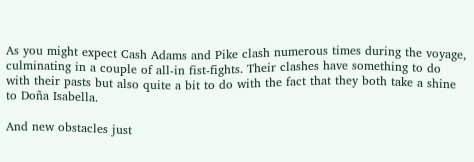As you might expect Cash Adams and Pike clash numerous times during the voyage, culminating in a couple of all-in fist-fights. Their clashes have something to do with their pasts but also quite a bit to do with the fact that they both take a shine to Doña Isabella.

And new obstacles just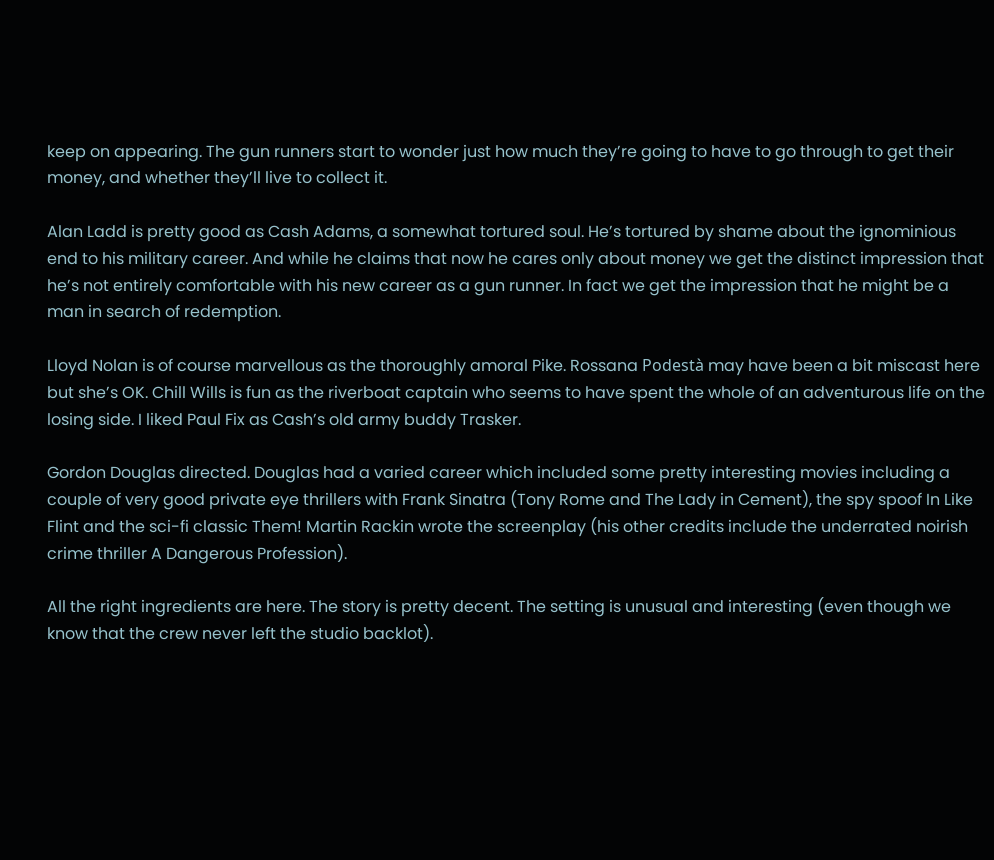keep on appearing. The gun runners start to wonder just how much they’re going to have to go through to get their money, and whether they’ll live to collect it.

Alan Ladd is pretty good as Cash Adams, a somewhat tortured soul. He’s tortured by shame about the ignominious end to his military career. And while he claims that now he cares only about money we get the distinct impression that he’s not entirely comfortable with his new career as a gun runner. In fact we get the impression that he might be a man in search of redemption.

Lloyd Nolan is of course marvellous as the thoroughly amoral Pike. Rossana Podestà may have been a bit miscast here but she’s OK. Chill Wills is fun as the riverboat captain who seems to have spent the whole of an adventurous life on the losing side. I liked Paul Fix as Cash’s old army buddy Trasker.

Gordon Douglas directed. Douglas had a varied career which included some pretty interesting movies including a couple of very good private eye thrillers with Frank Sinatra (Tony Rome and The Lady in Cement), the spy spoof In Like Flint and the sci-fi classic Them! Martin Rackin wrote the screenplay (his other credits include the underrated noirish crime thriller A Dangerous Profession).

All the right ingredients are here. The story is pretty decent. The setting is unusual and interesting (even though we know that the crew never left the studio backlot).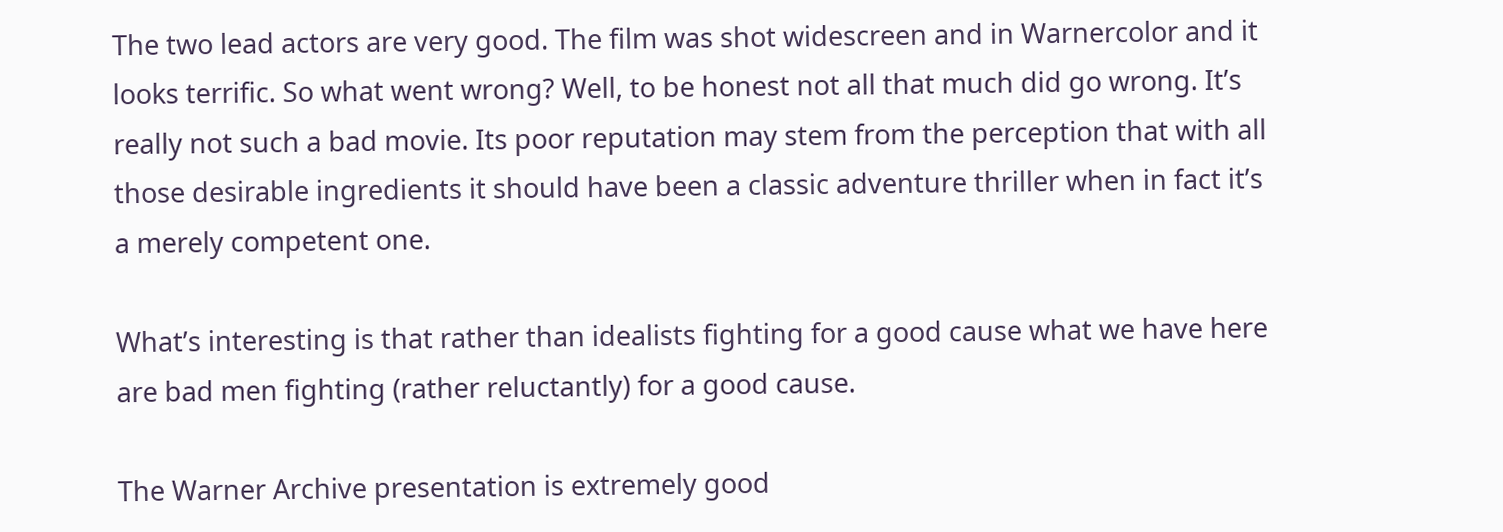The two lead actors are very good. The film was shot widescreen and in Warnercolor and it looks terrific. So what went wrong? Well, to be honest not all that much did go wrong. It’s really not such a bad movie. Its poor reputation may stem from the perception that with all those desirable ingredients it should have been a classic adventure thriller when in fact it’s a merely competent one.

What’s interesting is that rather than idealists fighting for a good cause what we have here are bad men fighting (rather reluctantly) for a good cause.

The Warner Archive presentation is extremely good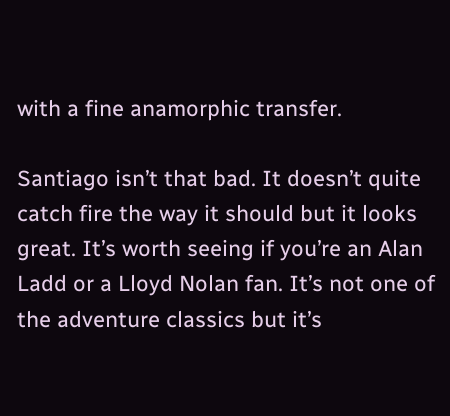with a fine anamorphic transfer.

Santiago isn’t that bad. It doesn’t quite catch fire the way it should but it looks great. It’s worth seeing if you’re an Alan Ladd or a Lloyd Nolan fan. It’s not one of the adventure classics but it’s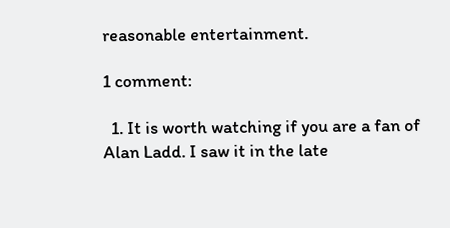reasonable entertainment.

1 comment:

  1. It is worth watching if you are a fan of Alan Ladd. I saw it in the late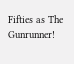Fifties as The Gunrunner!